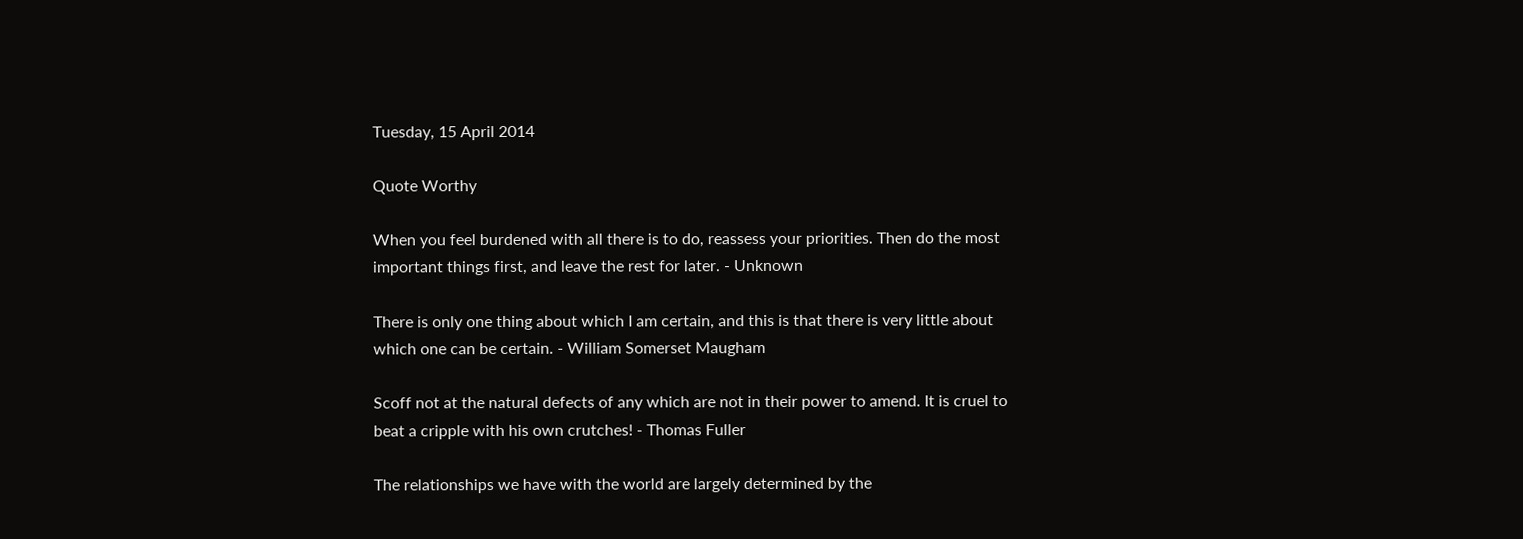Tuesday, 15 April 2014

Quote Worthy

When you feel burdened with all there is to do, reassess your priorities. Then do the most important things first, and leave the rest for later. - Unknown

There is only one thing about which I am certain, and this is that there is very little about which one can be certain. - William Somerset Maugham

Scoff not at the natural defects of any which are not in their power to amend. It is cruel to beat a cripple with his own crutches! - Thomas Fuller

The relationships we have with the world are largely determined by the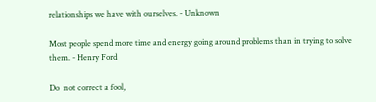relationships we have with ourselves. - Unknown

Most people spend more time and energy going around problems than in trying to solve them. - Henry Ford

Do  not correct a fool,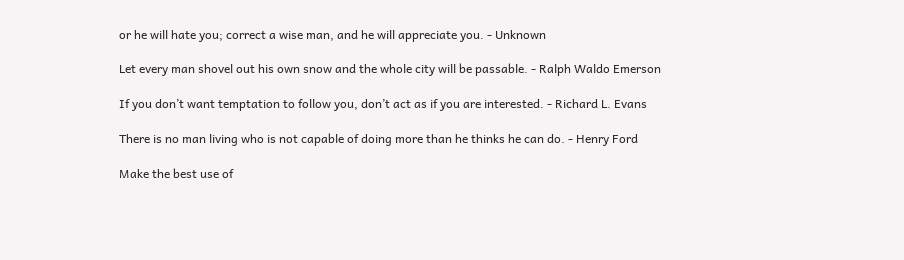or he will hate you; correct a wise man, and he will appreciate you. - Unknown

Let every man shovel out his own snow and the whole city will be passable. - Ralph Waldo Emerson

If you don’t want temptation to follow you, don’t act as if you are interested. - Richard L. Evans

There is no man living who is not capable of doing more than he thinks he can do. - Henry Ford

Make the best use of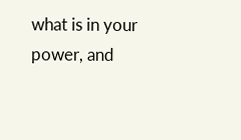what is in your power, and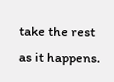take the rest as it happens.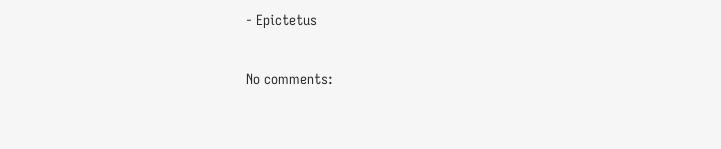- Epictetus

No comments: